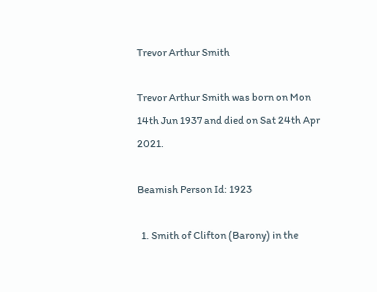Trevor Arthur Smith

Trevor Arthur Smith was born on Mon 14th Jun 1937 and died on Sat 24th Apr 2021.

Beamish Person Id: 1923

  1. Smith of Clifton (Barony) in the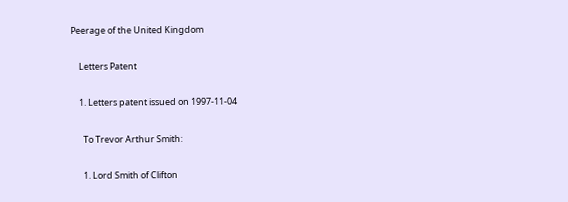Peerage of the United Kingdom

    Letters Patent

    1. Letters patent issued on 1997-11-04

      To Trevor Arthur Smith:

      1. Lord Smith of Clifton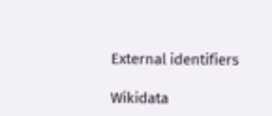External identifiers

Wikidata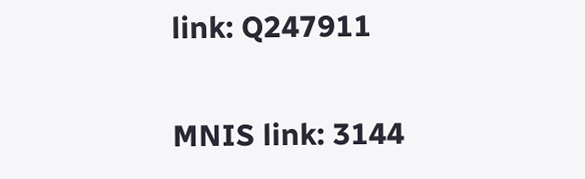link: Q247911

MNIS link: 3144